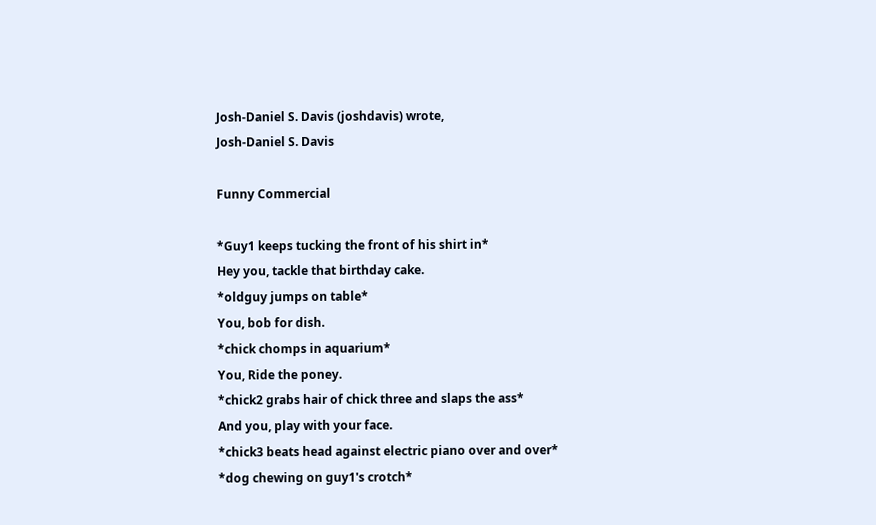Josh-Daniel S. Davis (joshdavis) wrote,
Josh-Daniel S. Davis

Funny Commercial

*Guy1 keeps tucking the front of his shirt in*
Hey you, tackle that birthday cake.
*oldguy jumps on table*
You, bob for dish.
*chick chomps in aquarium*
You, Ride the poney.
*chick2 grabs hair of chick three and slaps the ass*
And you, play with your face.
*chick3 beats head against electric piano over and over*
*dog chewing on guy1's crotch*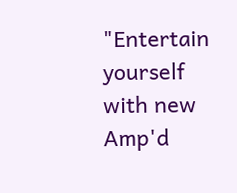"Entertain yourself with new Amp'd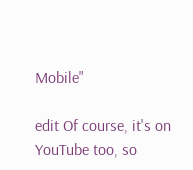Mobile"

edit Of course, it's on YouTube too, so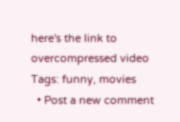here's the link to overcompressed video
Tags: funny, movies
  • Post a new comment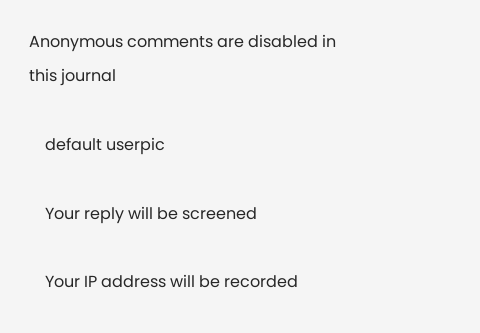Anonymous comments are disabled in this journal

    default userpic

    Your reply will be screened

    Your IP address will be recorded